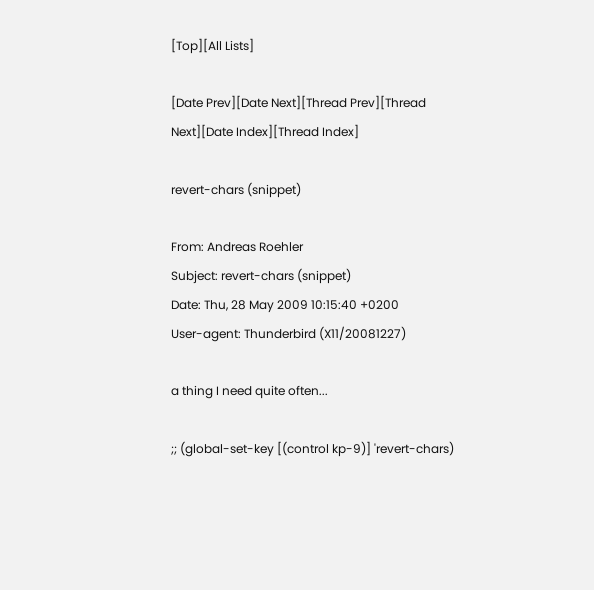[Top][All Lists]

[Date Prev][Date Next][Thread Prev][Thread Next][Date Index][Thread Index]

revert-chars (snippet)

From: Andreas Roehler
Subject: revert-chars (snippet)
Date: Thu, 28 May 2009 10:15:40 +0200
User-agent: Thunderbird (X11/20081227)

a thing I need quite often...

;; (global-set-key [(control kp-9)] 'revert-chars)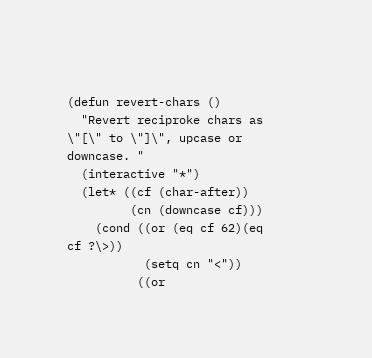(defun revert-chars ()
  "Revert reciproke chars as \"[\" to \"]\", upcase or downcase. "
  (interactive "*")
  (let* ((cf (char-after))
         (cn (downcase cf)))
    (cond ((or (eq cf 62)(eq cf ?\>))
           (setq cn "<"))
          ((or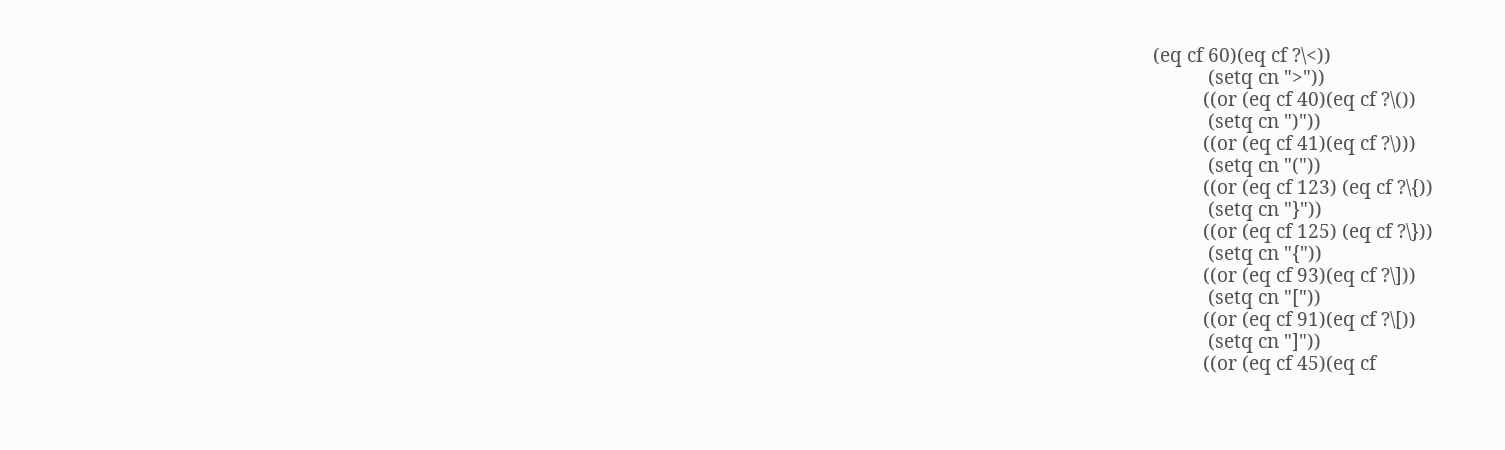(eq cf 60)(eq cf ?\<))
           (setq cn ">"))
          ((or (eq cf 40)(eq cf ?\())
           (setq cn ")"))
          ((or (eq cf 41)(eq cf ?\)))
           (setq cn "("))
          ((or (eq cf 123) (eq cf ?\{))
           (setq cn "}"))
          ((or (eq cf 125) (eq cf ?\}))
           (setq cn "{"))
          ((or (eq cf 93)(eq cf ?\]))
           (setq cn "["))
          ((or (eq cf 91)(eq cf ?\[))
           (setq cn "]"))
          ((or (eq cf 45)(eq cf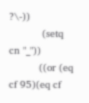?\-))
           (setq cn "_"))
          ((or (eq cf 95)(eq cf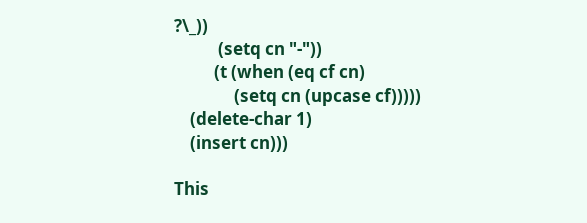?\_))
           (setq cn "-"))
          (t (when (eq cf cn)
               (setq cn (upcase cf)))))
    (delete-char 1)
    (insert cn)))

This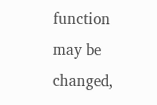function may be changed,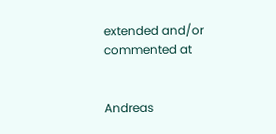extended and/or commented at


Andreas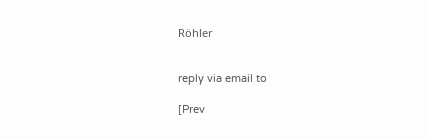Röhler


reply via email to

[Prev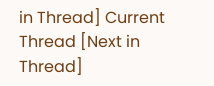in Thread] Current Thread [Next in Thread]